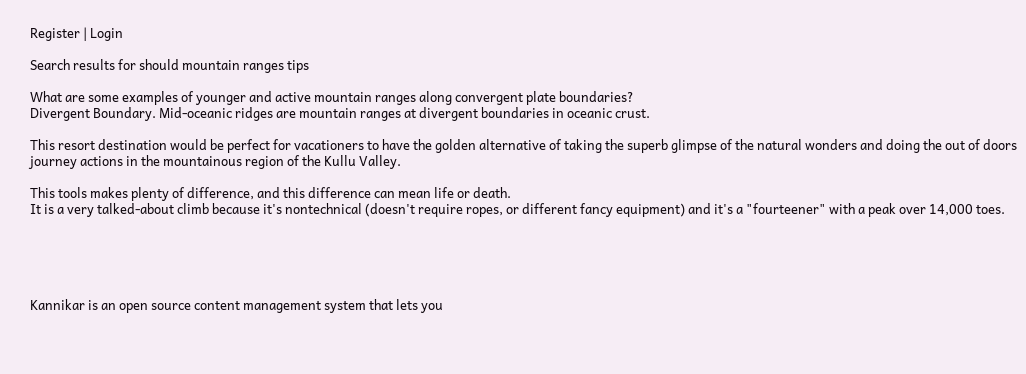Register | Login

Search results for should mountain ranges tips

What are some examples of younger and active mountain ranges along convergent plate boundaries?
Divergent Boundary. Mid-oceanic ridges are mountain ranges at divergent boundaries in oceanic crust.

This resort destination would be perfect for vacationers to have the golden alternative of taking the superb glimpse of the natural wonders and doing the out of doors journey actions in the mountainous region of the Kullu Valley.

This tools makes plenty of difference, and this difference can mean life or death.
It is a very talked-about climb because it's nontechnical (doesn't require ropes, or different fancy equipment) and it's a "fourteener" with a peak over 14,000 toes.





Kannikar is an open source content management system that lets you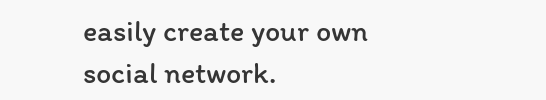easily create your own social network.